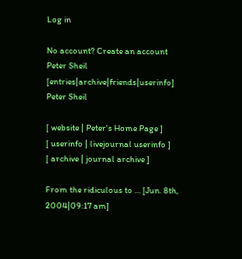Log in

No account? Create an account
Peter Sheil [entries|archive|friends|userinfo]
Peter Sheil

[ website | Peter's Home Page ]
[ userinfo | livejournal userinfo ]
[ archive | journal archive ]

From the ridiculous to ... [Jun. 8th, 2004|09:17 am]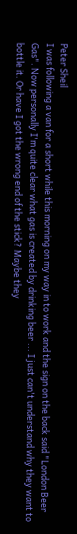Peter Sheil
I was following a van for a short while this morning on my way in to work and the sign on the back said "London Beer Gas". Now personally I'm quite clear what gas is created by drinking beer ... I just can't understand why they want to bottle it. Or have I got the wrong end of the stick? Maybe they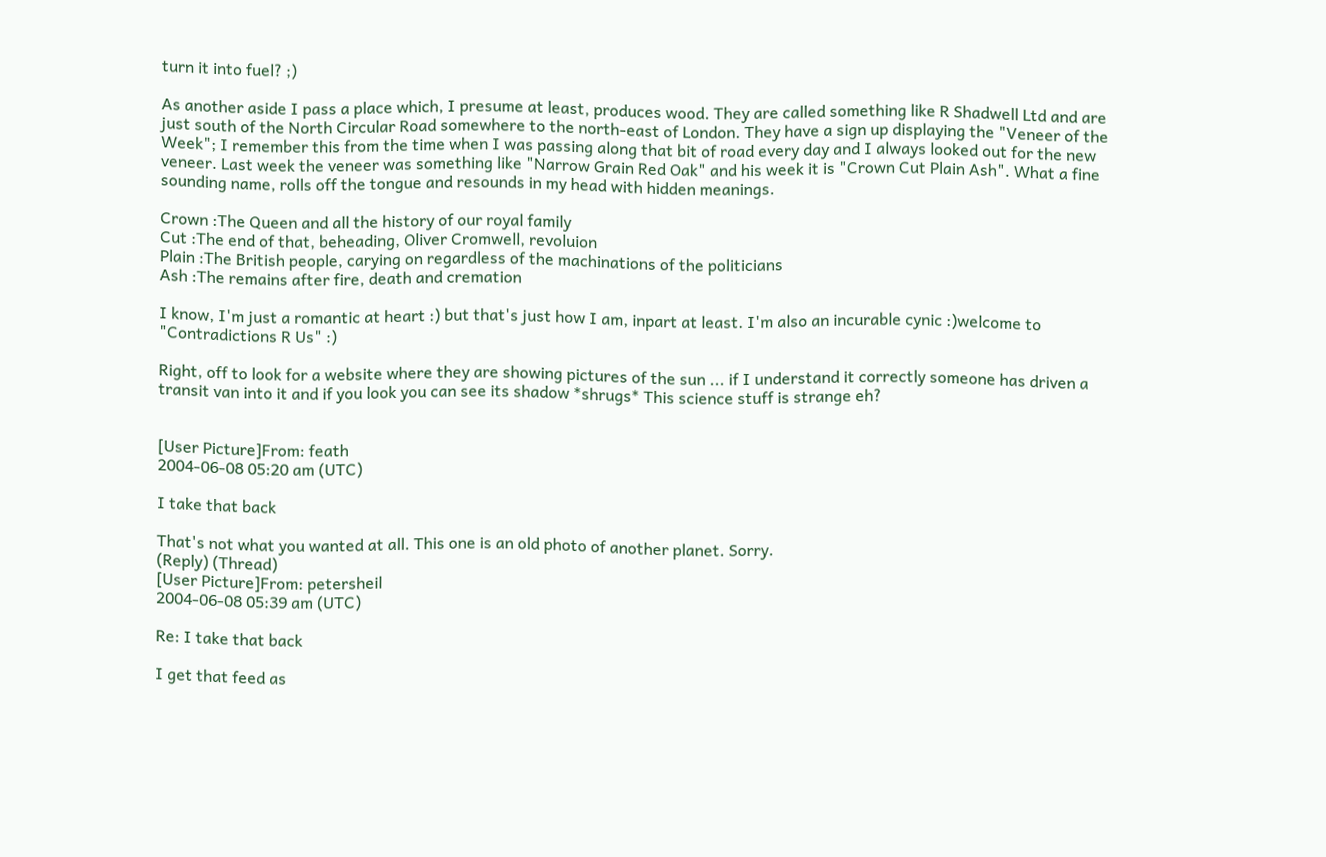turn it into fuel? ;)

As another aside I pass a place which, I presume at least, produces wood. They are called something like R Shadwell Ltd and are just south of the North Circular Road somewhere to the north-east of London. They have a sign up displaying the "Veneer of the Week"; I remember this from the time when I was passing along that bit of road every day and I always looked out for the new veneer. Last week the veneer was something like "Narrow Grain Red Oak" and his week it is "Crown Cut Plain Ash". What a fine sounding name, rolls off the tongue and resounds in my head with hidden meanings.

Crown :The Queen and all the history of our royal family
Cut :The end of that, beheading, Oliver Cromwell, revoluion
Plain :The British people, carying on regardless of the machinations of the politicians
Ash :The remains after fire, death and cremation

I know, I'm just a romantic at heart :) but that's just how I am, inpart at least. I'm also an incurable cynic :)welcome to "Contradictions R Us" :)

Right, off to look for a website where they are showing pictures of the sun ... if I understand it correctly someone has driven a transit van into it and if you look you can see its shadow *shrugs* This science stuff is strange eh?


[User Picture]From: feath
2004-06-08 05:20 am (UTC)

I take that back

That's not what you wanted at all. This one is an old photo of another planet. Sorry.
(Reply) (Thread)
[User Picture]From: petersheil
2004-06-08 05:39 am (UTC)

Re: I take that back

I get that feed as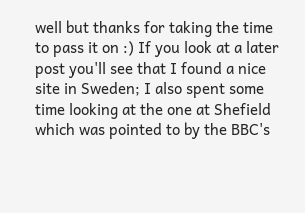well but thanks for taking the time to pass it on :) If you look at a later post you'll see that I found a nice site in Sweden; I also spent some time looking at the one at Shefield which was pointed to by the BBC's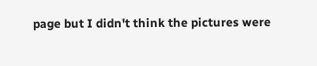page but I didn't think the pictures were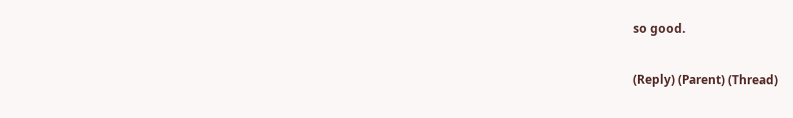so good.

(Reply) (Parent) (Thread)